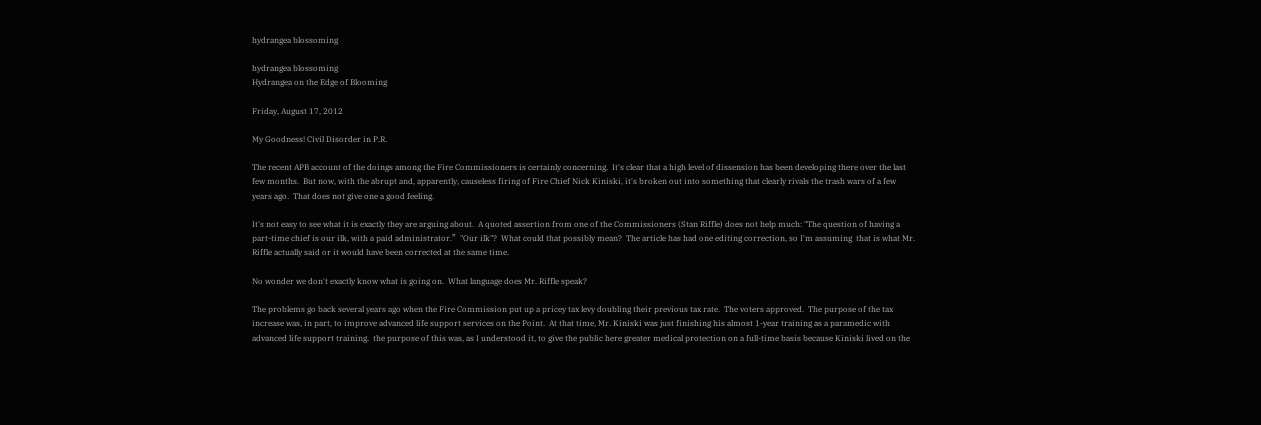hydrangea blossoming

hydrangea blossoming
Hydrangea on the Edge of Blooming

Friday, August 17, 2012

My Goodness! Civil Disorder in P.R.

The recent APB account of the doings among the Fire Commissioners is certainly concerning.  It's clear that a high level of dissension has been developing there over the last few months.  But now, with the abrupt and, apparently, causeless firing of Fire Chief Nick Kiniski, it's broken out into something that clearly rivals the trash wars of a few years ago.  That does not give one a good feeling.

It's not easy to see what it is exactly they are arguing about.  A quoted assertion from one of the Commissioners (Stan Riffle) does not help much: "The question of having a part-time chief is our ilk, with a paid administrator.”  "Our ilk"?  What could that possibly mean?  The article has had one editing correction, so I'm assuming  that is what Mr. Riffle actually said or it would have been corrected at the same time.

No wonder we don't exactly know what is going on.  What language does Mr. Riffle speak?

The problems go back several years ago when the Fire Commission put up a pricey tax levy doubling their previous tax rate.  The voters approved.  The purpose of the tax increase was, in part, to improve advanced life support services on the Point.  At that time, Mr. Kiniski was just finishing his almost 1-year training as a paramedic with advanced life support training.  the purpose of this was, as I understood it, to give the public here greater medical protection on a full-time basis because Kiniski lived on the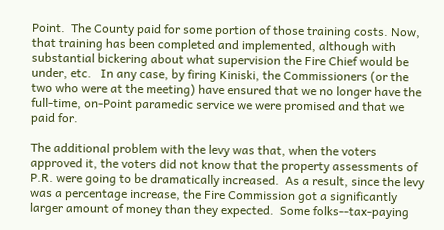Point.  The County paid for some portion of those training costs. Now, that training has been completed and implemented, although with substantial bickering about what supervision the Fire Chief would be under, etc.   In any case, by firing Kiniski, the Commissioners (or the two who were at the meeting) have ensured that we no longer have the full-time, on-Point paramedic service we were promised and that we paid for.

The additional problem with the levy was that, when the voters approved it, the voters did not know that the property assessments of P.R. were going to be dramatically increased.  As a result, since the levy was a percentage increase, the Fire Commission got a significantly larger amount of money than they expected.  Some folks--tax-paying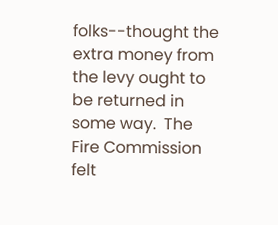folks--thought the extra money from the levy ought to be returned in some way.  The Fire Commission felt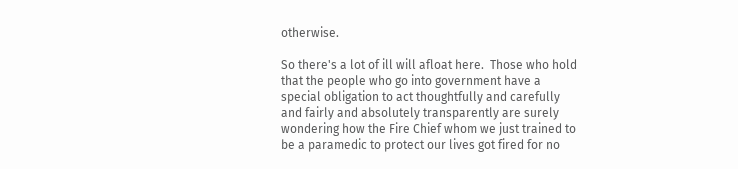otherwise.

So there's a lot of ill will afloat here.  Those who hold that the people who go into government have a special obligation to act thoughtfully and carefully and fairly and absolutely transparently are surely wondering how the Fire Chief whom we just trained to be a paramedic to protect our lives got fired for no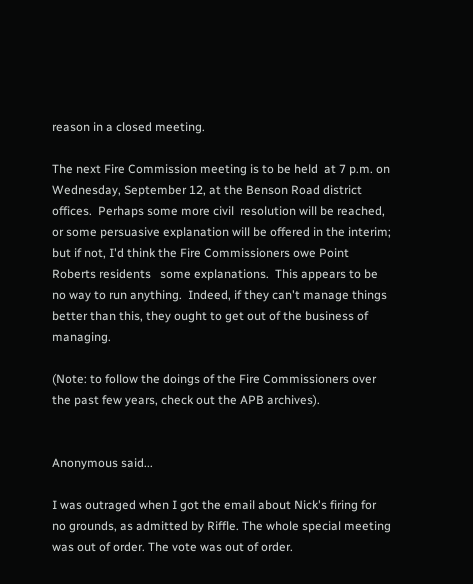reason in a closed meeting.

The next Fire Commission meeting is to be held  at 7 p.m. on Wednesday, September 12, at the Benson Road district offices.  Perhaps some more civil  resolution will be reached, or some persuasive explanation will be offered in the interim; but if not, I'd think the Fire Commissioners owe Point Roberts residents   some explanations.  This appears to be no way to run anything.  Indeed, if they can't manage things better than this, they ought to get out of the business of managing.

(Note: to follow the doings of the Fire Commissioners over the past few years, check out the APB archives).


Anonymous said...

I was outraged when I got the email about Nick's firing for no grounds, as admitted by Riffle. The whole special meeting was out of order. The vote was out of order.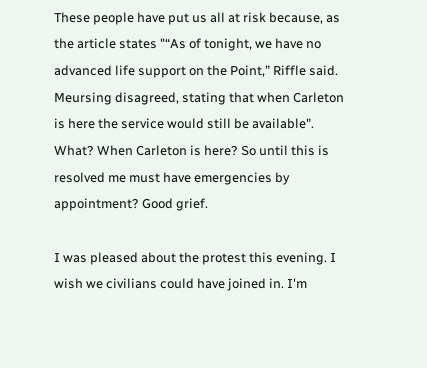These people have put us all at risk because, as the article states "“As of tonight, we have no advanced life support on the Point,” Riffle said. Meursing disagreed, stating that when Carleton is here the service would still be available". What? When Carleton is here? So until this is resolved me must have emergencies by appointment? Good grief.

I was pleased about the protest this evening. I wish we civilians could have joined in. I'm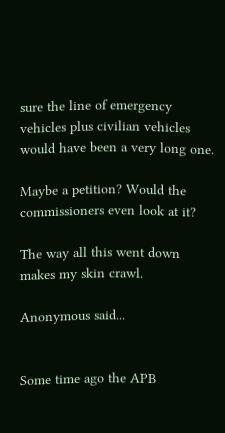sure the line of emergency vehicles plus civilian vehicles would have been a very long one.

Maybe a petition? Would the commissioners even look at it?

The way all this went down makes my skin crawl.

Anonymous said...


Some time ago the APB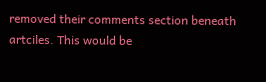removed their comments section beneath artciles. This would be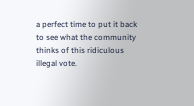a perfect time to put it back to see what the community thinks of this ridiculous illegal vote.